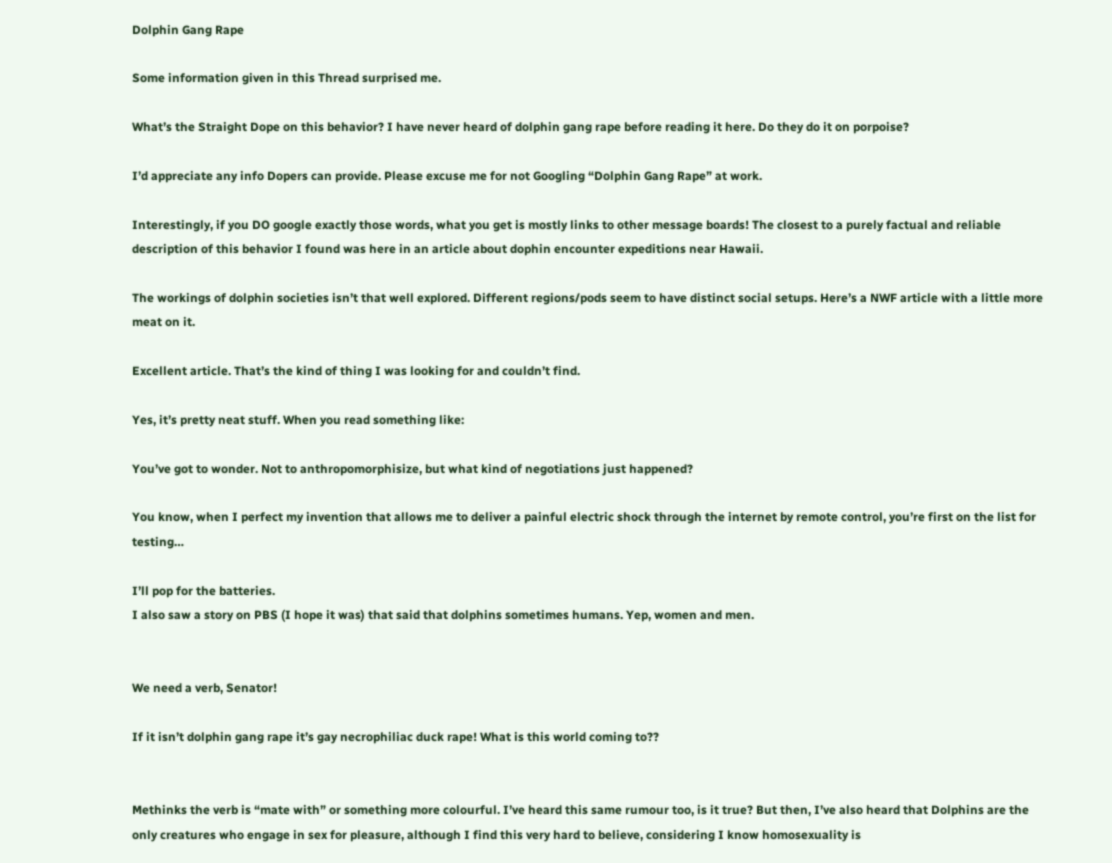Dolphin Gang Rape

Some information given in this Thread surprised me.

What’s the Straight Dope on this behavior? I have never heard of dolphin gang rape before reading it here. Do they do it on porpoise?

I’d appreciate any info Dopers can provide. Please excuse me for not Googling “Dolphin Gang Rape” at work.

Interestingly, if you DO google exactly those words, what you get is mostly links to other message boards! The closest to a purely factual and reliable description of this behavior I found was here in an article about dophin encounter expeditions near Hawaii.

The workings of dolphin societies isn’t that well explored. Different regions/pods seem to have distinct social setups. Here’s a NWF article with a little more meat on it.

Excellent article. That’s the kind of thing I was looking for and couldn’t find.

Yes, it’s pretty neat stuff. When you read something like:

You’ve got to wonder. Not to anthropomorphisize, but what kind of negotiations just happened?

You know, when I perfect my invention that allows me to deliver a painful electric shock through the internet by remote control, you’re first on the list for testing…

I’ll pop for the batteries.
I also saw a story on PBS (I hope it was) that said that dolphins sometimes humans. Yep, women and men.


We need a verb, Senator!

If it isn’t dolphin gang rape it’s gay necrophiliac duck rape! What is this world coming to??


Methinks the verb is “mate with” or something more colourful. I’ve heard this same rumour too, is it true? But then, I’ve also heard that Dolphins are the only creatures who engage in sex for pleasure, although I find this very hard to believe, considering I know homosexuality is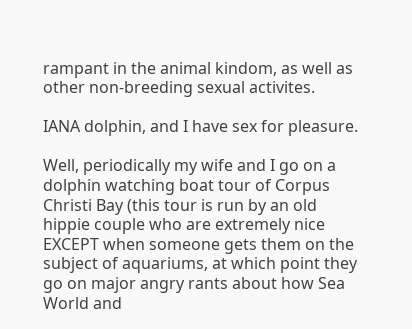rampant in the animal kindom, as well as other non-breeding sexual activites.

IANA dolphin, and I have sex for pleasure.

Well, periodically my wife and I go on a dolphin watching boat tour of Corpus Christi Bay (this tour is run by an old hippie couple who are extremely nice EXCEPT when someone gets them on the subject of aquariums, at which point they go on major angry rants about how Sea World and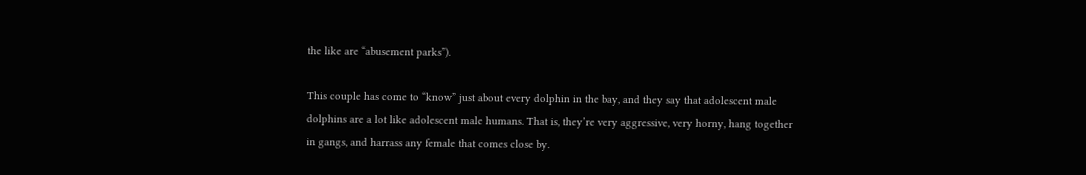the like are “abusement parks”).

This couple has come to “know” just about every dolphin in the bay, and they say that adolescent male dolphins are a lot like adolescent male humans. That is, they’re very aggressive, very horny, hang together in gangs, and harrass any female that comes close by.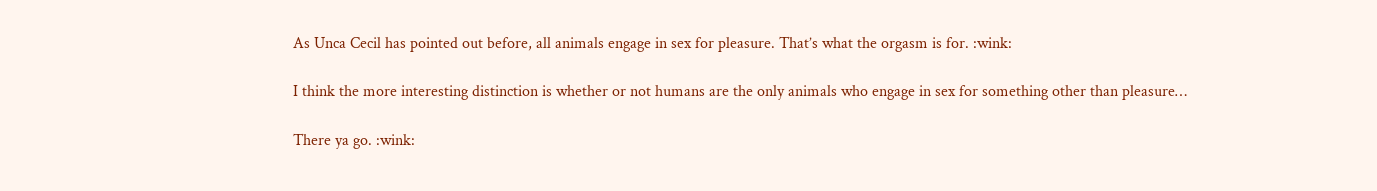As Unca Cecil has pointed out before, all animals engage in sex for pleasure. That’s what the orgasm is for. :wink:

I think the more interesting distinction is whether or not humans are the only animals who engage in sex for something other than pleasure…

There ya go. :wink: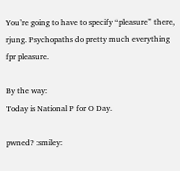You’re going to have to specify “pleasure” there, rjung. Psychopaths do pretty much everything fpr pleasure.

By the way:
Today is National P for O Day.

pwned? :smiley: